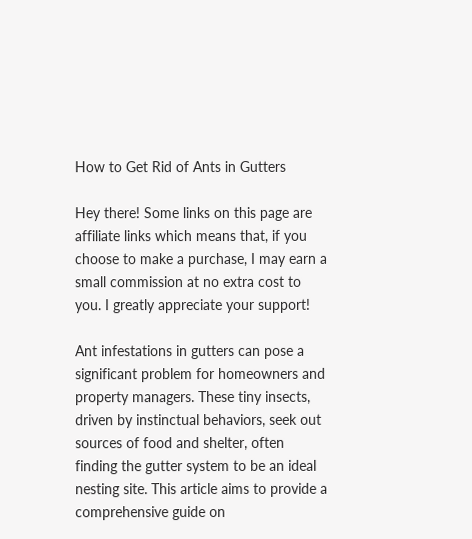How to Get Rid of Ants in Gutters

Hey there! Some links on this page are affiliate links which means that, if you choose to make a purchase, I may earn a small commission at no extra cost to you. I greatly appreciate your support!

Ant infestations in gutters can pose a significant problem for homeowners and property managers. These tiny insects, driven by instinctual behaviors, seek out sources of food and shelter, often finding the gutter system to be an ideal nesting site. This article aims to provide a comprehensive guide on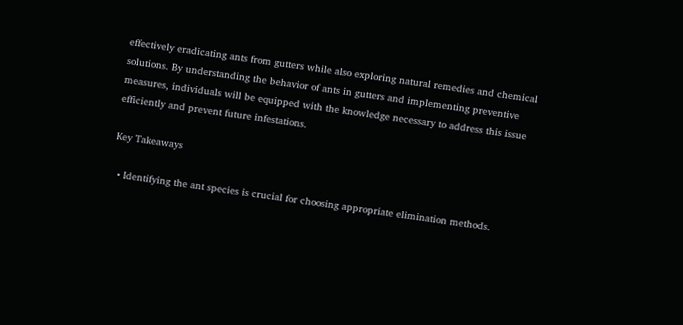effectively eradicating ants from gutters while also exploring natural remedies and chemical solutions. By understanding the behavior of ants in gutters and implementing preventive measures, individuals will be equipped with the knowledge necessary to address this issue efficiently and prevent future infestations.

Key Takeaways

  • Identifying the ant species is crucial for choosing appropriate elimination methods.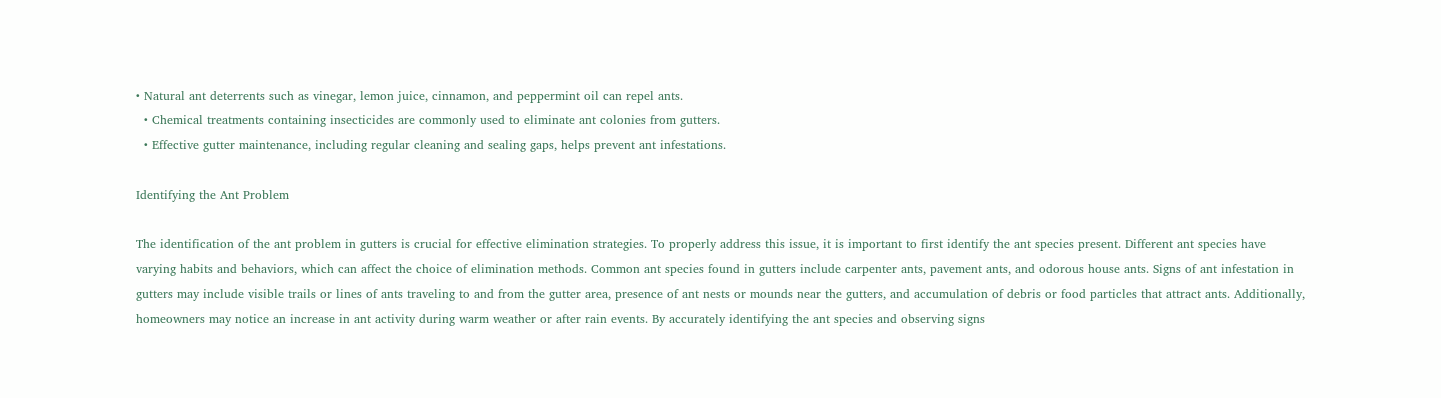• Natural ant deterrents such as vinegar, lemon juice, cinnamon, and peppermint oil can repel ants.
  • Chemical treatments containing insecticides are commonly used to eliminate ant colonies from gutters.
  • Effective gutter maintenance, including regular cleaning and sealing gaps, helps prevent ant infestations.

Identifying the Ant Problem

The identification of the ant problem in gutters is crucial for effective elimination strategies. To properly address this issue, it is important to first identify the ant species present. Different ant species have varying habits and behaviors, which can affect the choice of elimination methods. Common ant species found in gutters include carpenter ants, pavement ants, and odorous house ants. Signs of ant infestation in gutters may include visible trails or lines of ants traveling to and from the gutter area, presence of ant nests or mounds near the gutters, and accumulation of debris or food particles that attract ants. Additionally, homeowners may notice an increase in ant activity during warm weather or after rain events. By accurately identifying the ant species and observing signs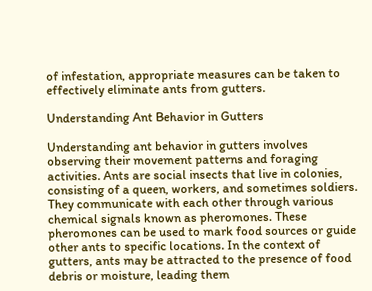of infestation, appropriate measures can be taken to effectively eliminate ants from gutters.

Understanding Ant Behavior in Gutters

Understanding ant behavior in gutters involves observing their movement patterns and foraging activities. Ants are social insects that live in colonies, consisting of a queen, workers, and sometimes soldiers. They communicate with each other through various chemical signals known as pheromones. These pheromones can be used to mark food sources or guide other ants to specific locations. In the context of gutters, ants may be attracted to the presence of food debris or moisture, leading them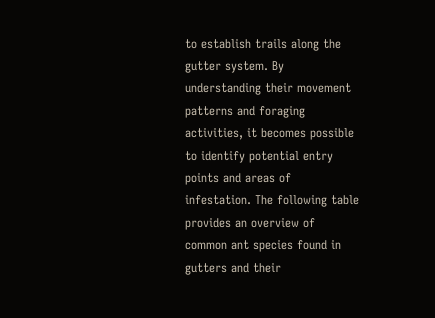to establish trails along the gutter system. By understanding their movement patterns and foraging activities, it becomes possible to identify potential entry points and areas of infestation. The following table provides an overview of common ant species found in gutters and their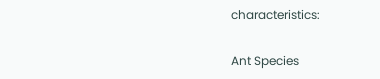characteristics:

Ant Species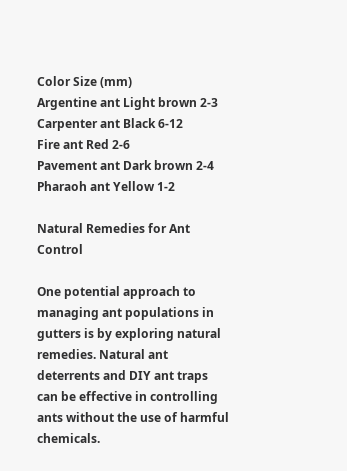Color Size (mm)
Argentine ant Light brown 2-3
Carpenter ant Black 6-12
Fire ant Red 2-6
Pavement ant Dark brown 2-4
Pharaoh ant Yellow 1-2

Natural Remedies for Ant Control

One potential approach to managing ant populations in gutters is by exploring natural remedies. Natural ant deterrents and DIY ant traps can be effective in controlling ants without the use of harmful chemicals.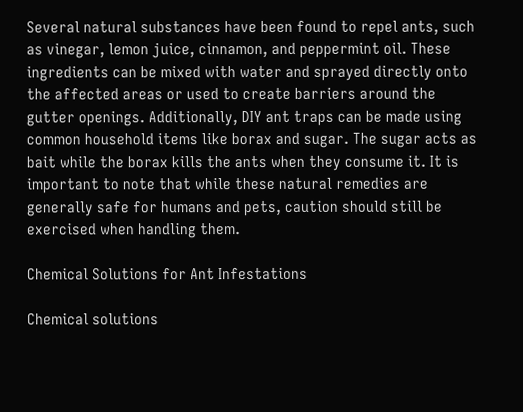Several natural substances have been found to repel ants, such as vinegar, lemon juice, cinnamon, and peppermint oil. These ingredients can be mixed with water and sprayed directly onto the affected areas or used to create barriers around the gutter openings. Additionally, DIY ant traps can be made using common household items like borax and sugar. The sugar acts as bait while the borax kills the ants when they consume it. It is important to note that while these natural remedies are generally safe for humans and pets, caution should still be exercised when handling them.

Chemical Solutions for Ant Infestations

Chemical solutions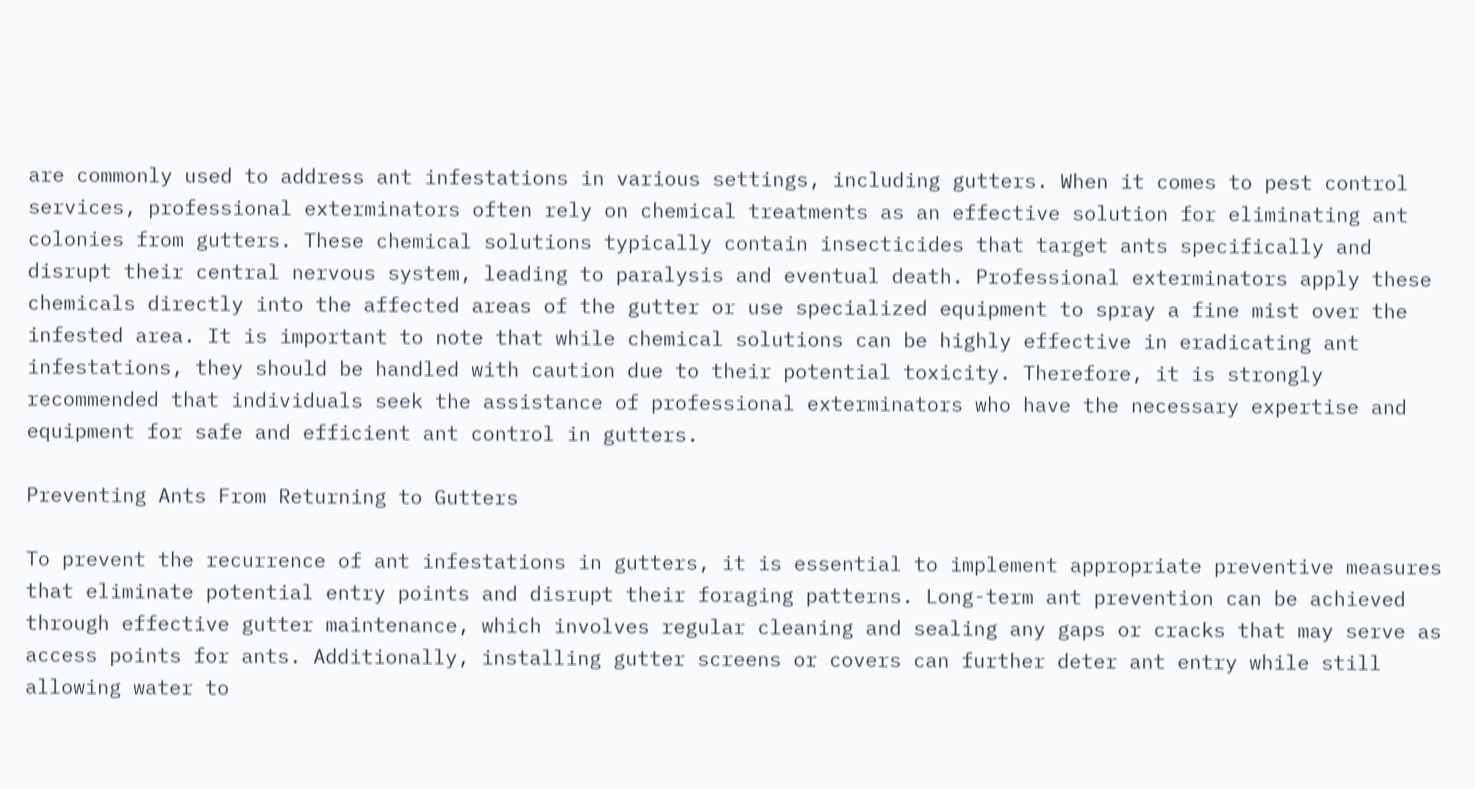are commonly used to address ant infestations in various settings, including gutters. When it comes to pest control services, professional exterminators often rely on chemical treatments as an effective solution for eliminating ant colonies from gutters. These chemical solutions typically contain insecticides that target ants specifically and disrupt their central nervous system, leading to paralysis and eventual death. Professional exterminators apply these chemicals directly into the affected areas of the gutter or use specialized equipment to spray a fine mist over the infested area. It is important to note that while chemical solutions can be highly effective in eradicating ant infestations, they should be handled with caution due to their potential toxicity. Therefore, it is strongly recommended that individuals seek the assistance of professional exterminators who have the necessary expertise and equipment for safe and efficient ant control in gutters.

Preventing Ants From Returning to Gutters

To prevent the recurrence of ant infestations in gutters, it is essential to implement appropriate preventive measures that eliminate potential entry points and disrupt their foraging patterns. Long-term ant prevention can be achieved through effective gutter maintenance, which involves regular cleaning and sealing any gaps or cracks that may serve as access points for ants. Additionally, installing gutter screens or covers can further deter ant entry while still allowing water to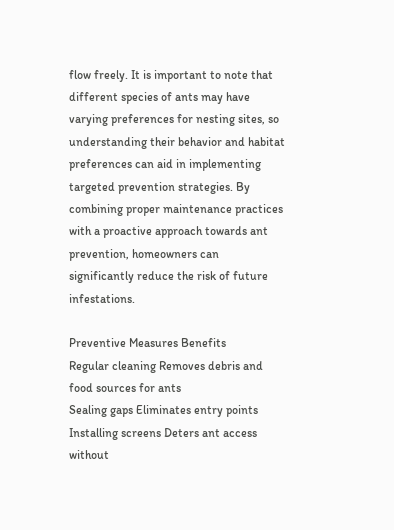flow freely. It is important to note that different species of ants may have varying preferences for nesting sites, so understanding their behavior and habitat preferences can aid in implementing targeted prevention strategies. By combining proper maintenance practices with a proactive approach towards ant prevention, homeowners can significantly reduce the risk of future infestations.

Preventive Measures Benefits
Regular cleaning Removes debris and food sources for ants
Sealing gaps Eliminates entry points
Installing screens Deters ant access without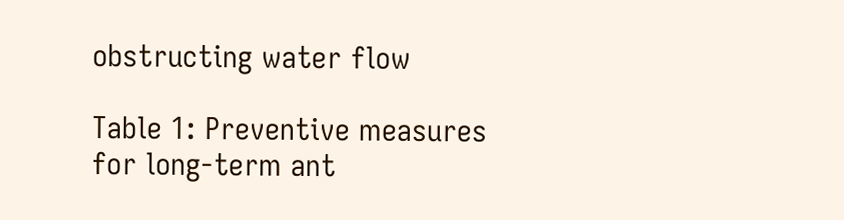obstructing water flow

Table 1: Preventive measures for long-term ant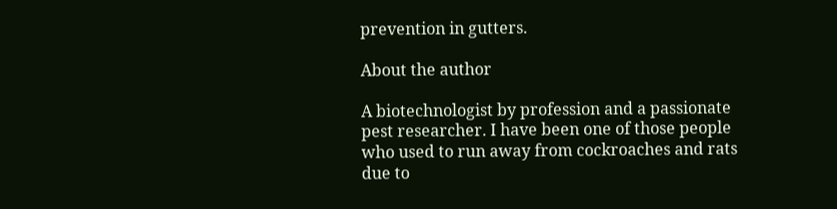prevention in gutters.

About the author

A biotechnologist by profession and a passionate pest researcher. I have been one of those people who used to run away from cockroaches and rats due to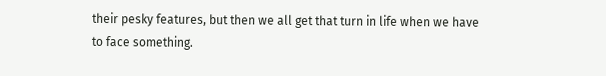their pesky features, but then we all get that turn in life when we have to face something.